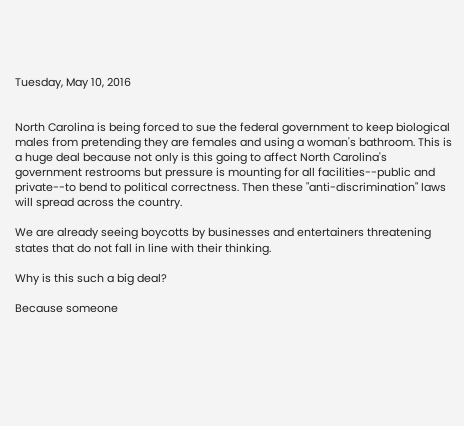Tuesday, May 10, 2016


North Carolina is being forced to sue the federal government to keep biological males from pretending they are females and using a woman's bathroom. This is a huge deal because not only is this going to affect North Carolina's government restrooms but pressure is mounting for all facilities--public and private--to bend to political correctness. Then these "anti-discrimination" laws will spread across the country.

We are already seeing boycotts by businesses and entertainers threatening states that do not fall in line with their thinking.

Why is this such a big deal?

Because someone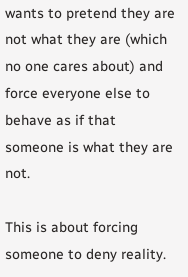wants to pretend they are not what they are (which no one cares about) and force everyone else to behave as if that someone is what they are not.

This is about forcing someone to deny reality.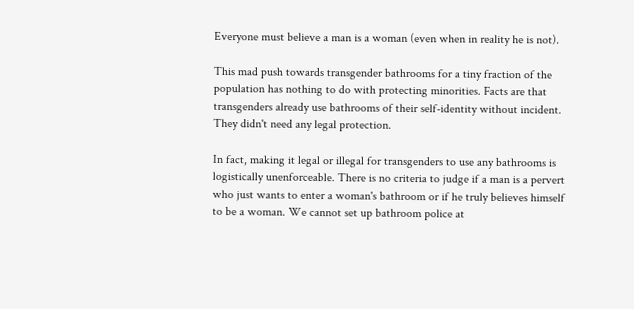Everyone must believe a man is a woman (even when in reality he is not).

This mad push towards transgender bathrooms for a tiny fraction of the population has nothing to do with protecting minorities. Facts are that transgenders already use bathrooms of their self-identity without incident. They didn't need any legal protection.

In fact, making it legal or illegal for transgenders to use any bathrooms is logistically unenforceable. There is no criteria to judge if a man is a pervert who just wants to enter a woman's bathroom or if he truly believes himself to be a woman. We cannot set up bathroom police at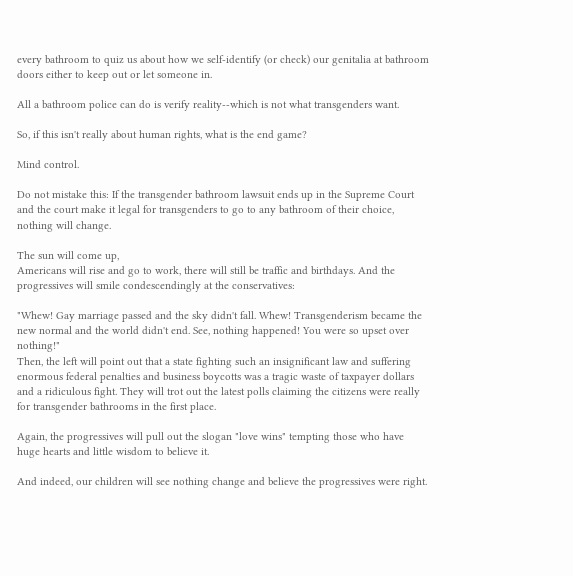every bathroom to quiz us about how we self-identify (or check) our genitalia at bathroom doors either to keep out or let someone in.

All a bathroom police can do is verify reality--which is not what transgenders want.

So, if this isn't really about human rights, what is the end game?

Mind control.

Do not mistake this: If the transgender bathroom lawsuit ends up in the Supreme Court and the court make it legal for transgenders to go to any bathroom of their choice, nothing will change.

The sun will come up,
Americans will rise and go to work, there will still be traffic and birthdays. And the progressives will smile condescendingly at the conservatives:

"Whew! Gay marriage passed and the sky didn't fall. Whew! Transgenderism became the new normal and the world didn't end. See, nothing happened! You were so upset over nothing!"
Then, the left will point out that a state fighting such an insignificant law and suffering enormous federal penalties and business boycotts was a tragic waste of taxpayer dollars and a ridiculous fight. They will trot out the latest polls claiming the citizens were really for transgender bathrooms in the first place.

Again, the progressives will pull out the slogan "love wins" tempting those who have huge hearts and little wisdom to believe it.

And indeed, our children will see nothing change and believe the progressives were right.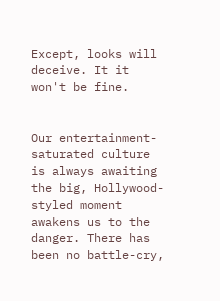Except, looks will deceive. It it won't be fine.


Our entertainment-saturated culture is always awaiting the big, Hollywood-styled moment awakens us to the danger. There has been no battle-cry,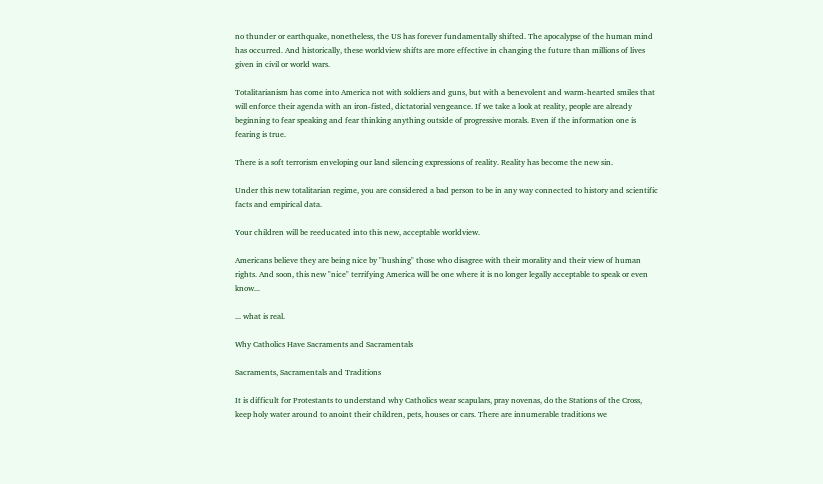no thunder or earthquake, nonetheless, the US has forever fundamentally shifted. The apocalypse of the human mind has occurred. And historically, these worldview shifts are more effective in changing the future than millions of lives given in civil or world wars.

Totalitarianism has come into America not with soldiers and guns, but with a benevolent and warm-hearted smiles that will enforce their agenda with an iron-fisted, dictatorial vengeance. If we take a look at reality, people are already beginning to fear speaking and fear thinking anything outside of progressive morals. Even if the information one is fearing is true.

There is a soft terrorism enveloping our land silencing expressions of reality. Reality has become the new sin.

Under this new totalitarian regime, you are considered a bad person to be in any way connected to history and scientific facts and empirical data.

Your children will be reeducated into this new, acceptable worldview.

Americans believe they are being nice by "hushing" those who disagree with their morality and their view of human rights. And soon, this new "nice" terrifying America will be one where it is no longer legally acceptable to speak or even know...

... what is real.

Why Catholics Have Sacraments and Sacramentals

Sacraments, Sacramentals and Traditions

It is difficult for Protestants to understand why Catholics wear scapulars, pray novenas, do the Stations of the Cross, keep holy water around to anoint their children, pets, houses or cars. There are innumerable traditions we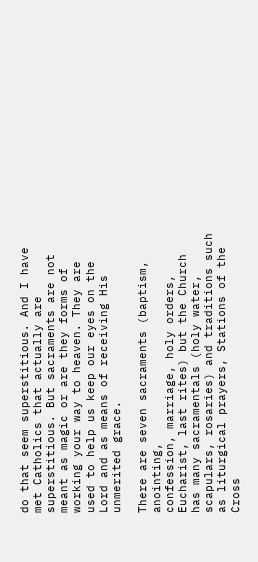do that seem superstitious. And I have met Catholics that actually are superstitious. But sacraments are not meant as magic or are they forms of working your way to heaven. They are used to help us keep our eyes on the Lord and as means of receiving His unmerited grace.

There are seven sacraments (baptism, anointing,
confession, marriage, holy orders, Eucharist, last rites) but the Church has many sacramentals (holy water, scapulars, rosaries) and traditions such as liturgical prayers, Stations of the Cross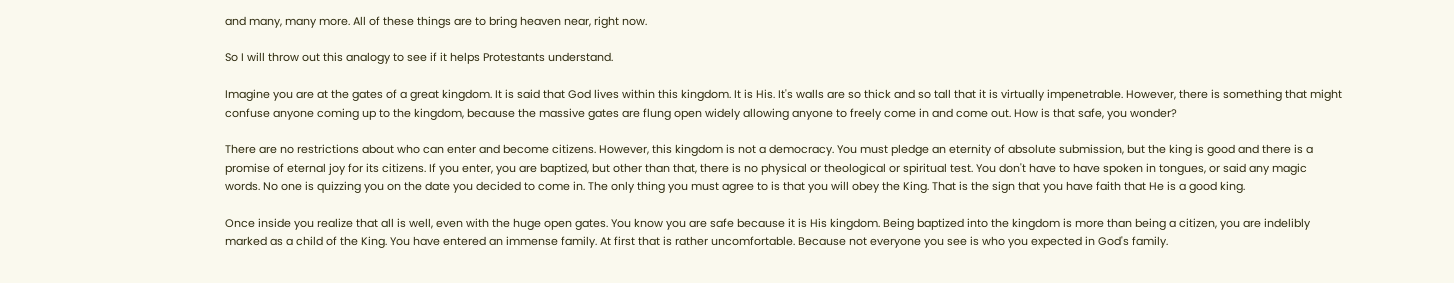and many, many more. All of these things are to bring heaven near, right now.

So I will throw out this analogy to see if it helps Protestants understand.

Imagine you are at the gates of a great kingdom. It is said that God lives within this kingdom. It is His. It's walls are so thick and so tall that it is virtually impenetrable. However, there is something that might confuse anyone coming up to the kingdom, because the massive gates are flung open widely allowing anyone to freely come in and come out. How is that safe, you wonder?

There are no restrictions about who can enter and become citizens. However, this kingdom is not a democracy. You must pledge an eternity of absolute submission, but the king is good and there is a promise of eternal joy for its citizens. If you enter, you are baptized, but other than that, there is no physical or theological or spiritual test. You don't have to have spoken in tongues, or said any magic words. No one is quizzing you on the date you decided to come in. The only thing you must agree to is that you will obey the King. That is the sign that you have faith that He is a good king.

Once inside you realize that all is well, even with the huge open gates. You know you are safe because it is His kingdom. Being baptized into the kingdom is more than being a citizen, you are indelibly marked as a child of the King. You have entered an immense family. At first that is rather uncomfortable. Because not everyone you see is who you expected in God's family.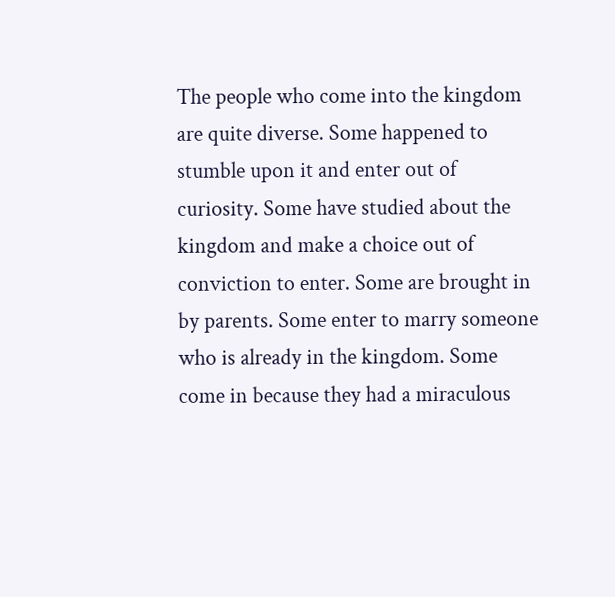The people who come into the kingdom are quite diverse. Some happened to stumble upon it and enter out of curiosity. Some have studied about the kingdom and make a choice out of conviction to enter. Some are brought in by parents. Some enter to marry someone who is already in the kingdom. Some come in because they had a miraculous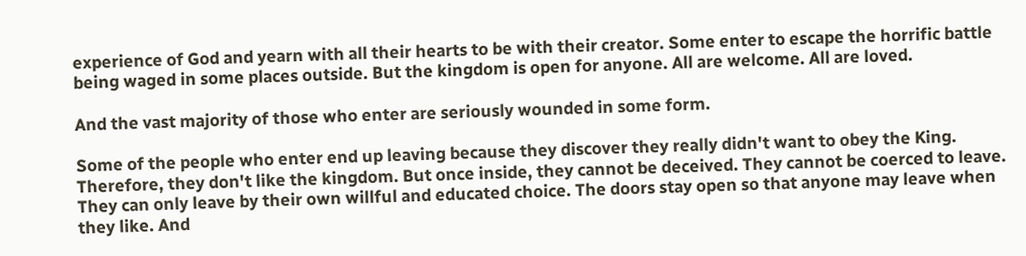experience of God and yearn with all their hearts to be with their creator. Some enter to escape the horrific battle being waged in some places outside. But the kingdom is open for anyone. All are welcome. All are loved.

And the vast majority of those who enter are seriously wounded in some form.

Some of the people who enter end up leaving because they discover they really didn't want to obey the King. Therefore, they don't like the kingdom. But once inside, they cannot be deceived. They cannot be coerced to leave. They can only leave by their own willful and educated choice. The doors stay open so that anyone may leave when they like. And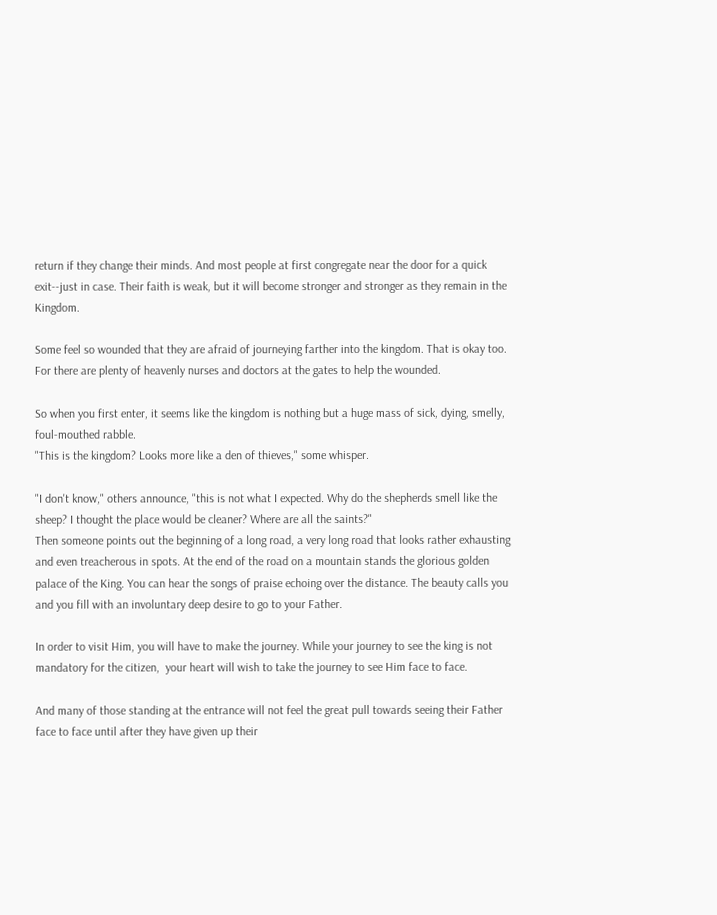return if they change their minds. And most people at first congregate near the door for a quick exit--just in case. Their faith is weak, but it will become stronger and stronger as they remain in the Kingdom.

Some feel so wounded that they are afraid of journeying farther into the kingdom. That is okay too. For there are plenty of heavenly nurses and doctors at the gates to help the wounded.

So when you first enter, it seems like the kingdom is nothing but a huge mass of sick, dying, smelly, foul-mouthed rabble.
"This is the kingdom? Looks more like a den of thieves," some whisper.

"I don't know," others announce, "this is not what I expected. Why do the shepherds smell like the sheep? I thought the place would be cleaner? Where are all the saints?"
Then someone points out the beginning of a long road, a very long road that looks rather exhausting and even treacherous in spots. At the end of the road on a mountain stands the glorious golden palace of the King. You can hear the songs of praise echoing over the distance. The beauty calls you and you fill with an involuntary deep desire to go to your Father.

In order to visit Him, you will have to make the journey. While your journey to see the king is not mandatory for the citizen,  your heart will wish to take the journey to see Him face to face.

And many of those standing at the entrance will not feel the great pull towards seeing their Father face to face until after they have given up their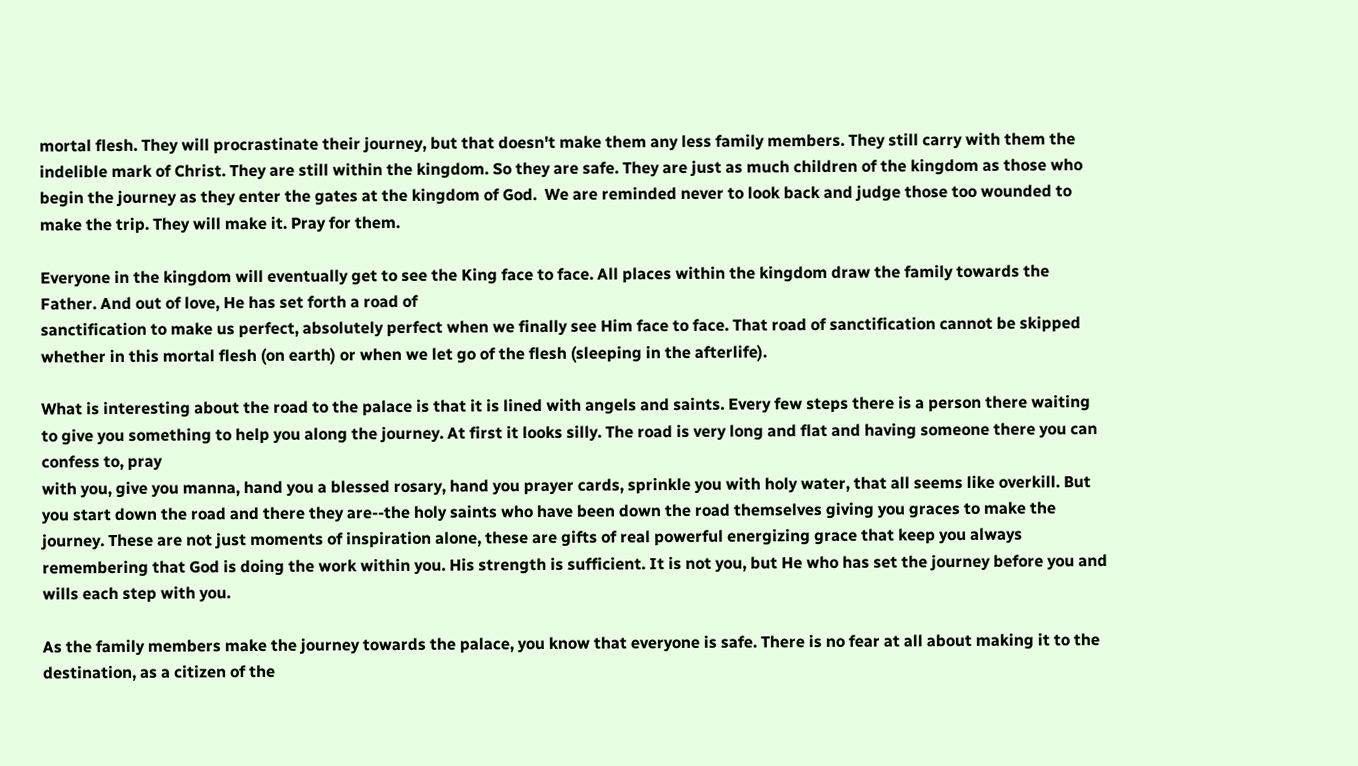mortal flesh. They will procrastinate their journey, but that doesn't make them any less family members. They still carry with them the indelible mark of Christ. They are still within the kingdom. So they are safe. They are just as much children of the kingdom as those who begin the journey as they enter the gates at the kingdom of God.  We are reminded never to look back and judge those too wounded to make the trip. They will make it. Pray for them.

Everyone in the kingdom will eventually get to see the King face to face. All places within the kingdom draw the family towards the Father. And out of love, He has set forth a road of
sanctification to make us perfect, absolutely perfect when we finally see Him face to face. That road of sanctification cannot be skipped whether in this mortal flesh (on earth) or when we let go of the flesh (sleeping in the afterlife).

What is interesting about the road to the palace is that it is lined with angels and saints. Every few steps there is a person there waiting to give you something to help you along the journey. At first it looks silly. The road is very long and flat and having someone there you can confess to, pray
with you, give you manna, hand you a blessed rosary, hand you prayer cards, sprinkle you with holy water, that all seems like overkill. But you start down the road and there they are--the holy saints who have been down the road themselves giving you graces to make the journey. These are not just moments of inspiration alone, these are gifts of real powerful energizing grace that keep you always remembering that God is doing the work within you. His strength is sufficient. It is not you, but He who has set the journey before you and wills each step with you.

As the family members make the journey towards the palace, you know that everyone is safe. There is no fear at all about making it to the destination, as a citizen of the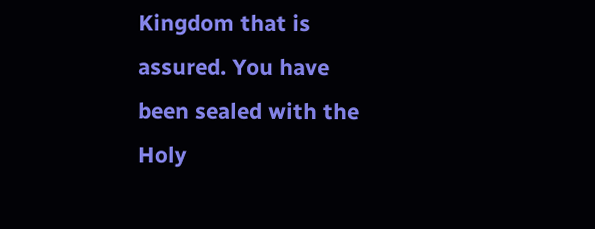Kingdom that is assured. You have been sealed with the Holy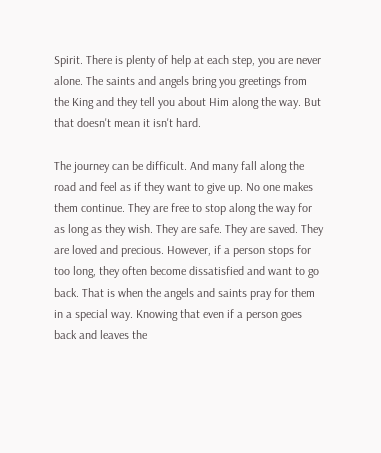Spirit. There is plenty of help at each step, you are never alone. The saints and angels bring you greetings from the King and they tell you about Him along the way. But that doesn't mean it isn't hard.

The journey can be difficult. And many fall along the road and feel as if they want to give up. No one makes them continue. They are free to stop along the way for as long as they wish. They are safe. They are saved. They are loved and precious. However, if a person stops for too long, they often become dissatisfied and want to go back. That is when the angels and saints pray for them in a special way. Knowing that even if a person goes back and leaves the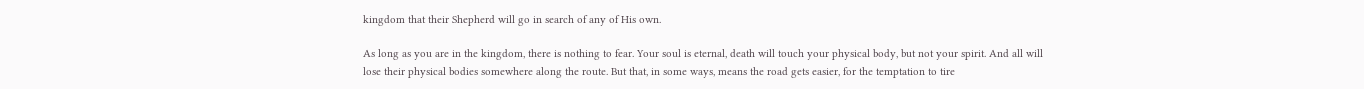kingdom that their Shepherd will go in search of any of His own.

As long as you are in the kingdom, there is nothing to fear. Your soul is eternal, death will touch your physical body, but not your spirit. And all will lose their physical bodies somewhere along the route. But that, in some ways, means the road gets easier, for the temptation to tire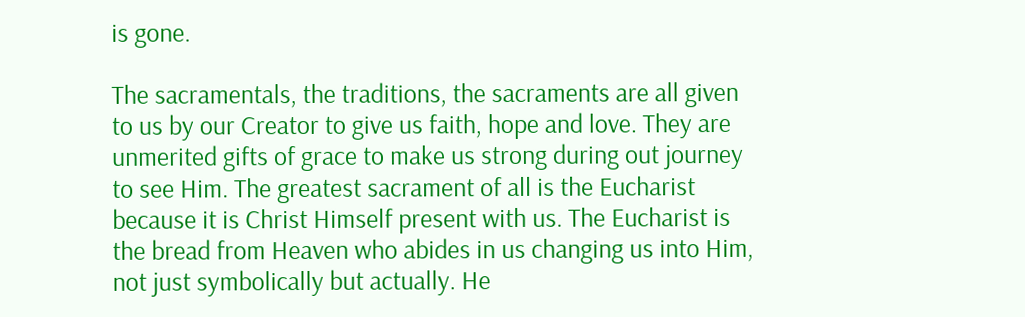is gone.

The sacramentals, the traditions, the sacraments are all given to us by our Creator to give us faith, hope and love. They are unmerited gifts of grace to make us strong during out journey to see Him. The greatest sacrament of all is the Eucharist
because it is Christ Himself present with us. The Eucharist is the bread from Heaven who abides in us changing us into Him, not just symbolically but actually. He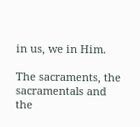in us, we in Him.

The sacraments, the sacramentals and the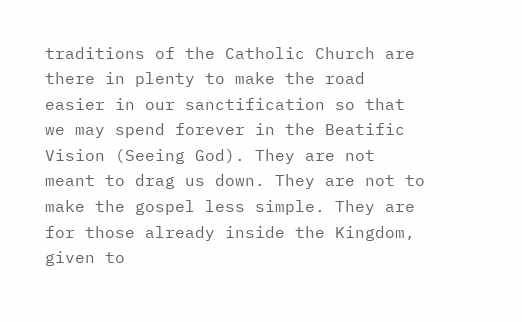traditions of the Catholic Church are there in plenty to make the road easier in our sanctification so that we may spend forever in the Beatific Vision (Seeing God). They are not meant to drag us down. They are not to make the gospel less simple. They are for those already inside the Kingdom, given to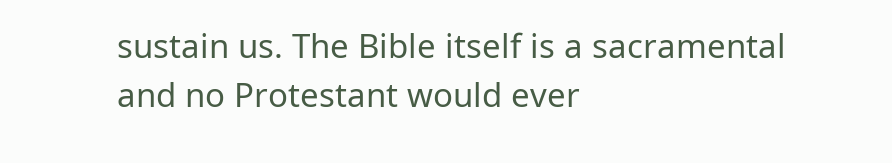sustain us. The Bible itself is a sacramental and no Protestant would ever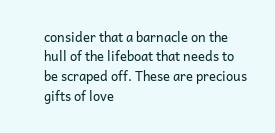consider that a barnacle on the hull of the lifeboat that needs to be scraped off. These are precious gifts of love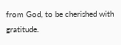from God, to be cherished with gratitude.